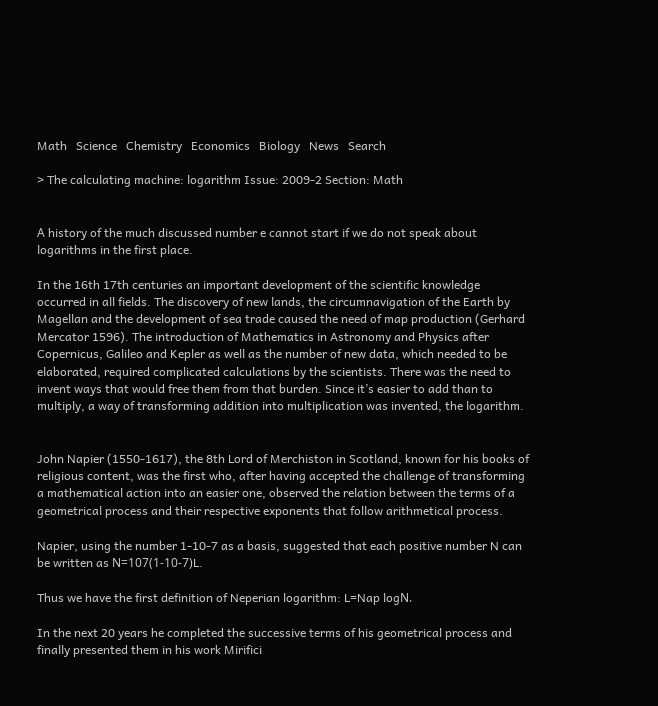Math   Science   Chemistry   Economics   Biology   News   Search

> The calculating machine: logarithm Issue: 2009-2 Section: Math


Α history of the much discussed number e cannot start if we do not speak about logarithms in the first place.

In the 16th 17th centuries an important development of the scientific knowledge occurred in all fields. The discovery of new lands, the circumnavigation of the Earth by Magellan and the development of sea trade caused the need of map production (Gerhard Mercator 1596). The introduction of Mathematics in Astronomy and Physics after Copernicus, Galileo and Kepler as well as the number of new data, which needed to be elaborated, required complicated calculations by the scientists. There was the need to invent ways that would free them from that burden. Since it’s easier to add than to multiply, a way of transforming addition into multiplication was invented, the logarithm.


John Napier (1550-1617), the 8th Lord of Merchiston in Scotland, known for his books of religious content, was the first who, after having accepted the challenge of transforming a mathematical action into an easier one, observed the relation between the terms of a geometrical process and their respective exponents that follow arithmetical process.

Napier, using the number 1-10-7 as a basis, suggested that each positive number N can be written as Ν=107(1-10-7)L.

Thus we have the first definition of Neperian logarithm: L=Nap logΝ.

In the next 20 years he completed the successive terms of his geometrical process and finally presented them in his work Mirifici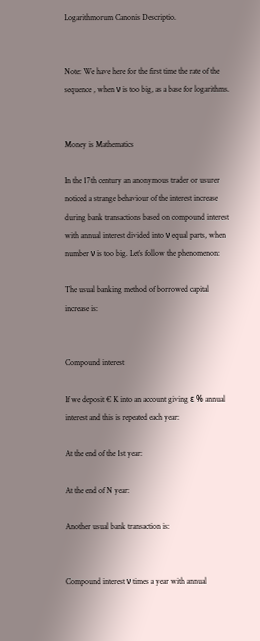Logarithmorum Canonis Descriptio.


Note: We have here for the first time the rate of the sequence , when ν is too big, as a base for logarithms.


Money is Mathematics

In the 17th century an anonymous trader or usurer noticed a strange behaviour of the interest increase during bank transactions based on compound interest with annual interest divided into ν equal parts, when number ν is too big. Let’s follow the phenomenon:

The usual banking method of borrowed capital increase is:


Compound interest

If we deposit € K into an account giving ε % annual interest and this is repeated each year:

At the end of the 1st year:

At the end of N year:

Another usual bank transaction is:


Compound interest ν times a year with annual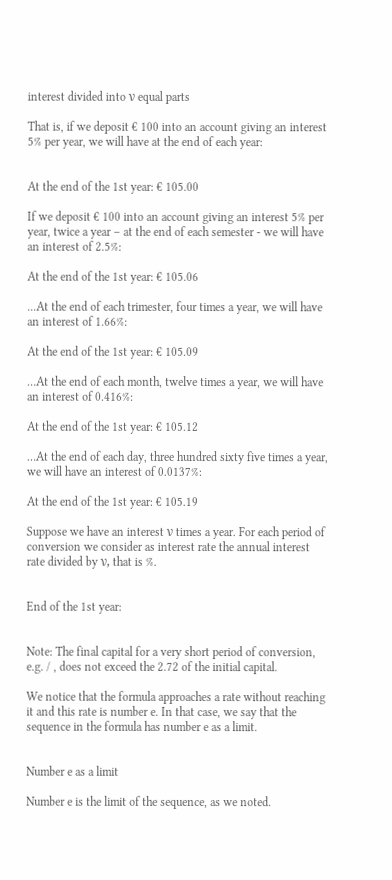interest divided into ν equal parts

That is, if we deposit € 100 into an account giving an interest 5% per year, we will have at the end of each year:


At the end of the 1st year: € 105.00

If we deposit € 100 into an account giving an interest 5% per year, twice a year – at the end of each semester - we will have an interest of 2.5%:

At the end of the 1st year: € 105.06

...At the end of each trimester, four times a year, we will have an interest of 1.66%:

At the end of the 1st year: € 105.09

…At the end of each month, twelve times a year, we will have an interest of 0.416%:

At the end of the 1st year: € 105.12

…At the end of each day, three hundred sixty five times a year, we will have an interest of 0.0137%:

At the end of the 1st year: € 105.19

Suppose we have an interest ν times a year. For each period of conversion we consider as interest rate the annual interest rate divided by ν, that is %.


End of the 1st year:


Note: The final capital for a very short period of conversion, e.g. / , does not exceed the 2.72 of the initial capital.

We notice that the formula approaches a rate without reaching it and this rate is number e. In that case, we say that the sequence in the formula has number e as a limit.


Number e as a limit

Number e is the limit of the sequence, as we noted.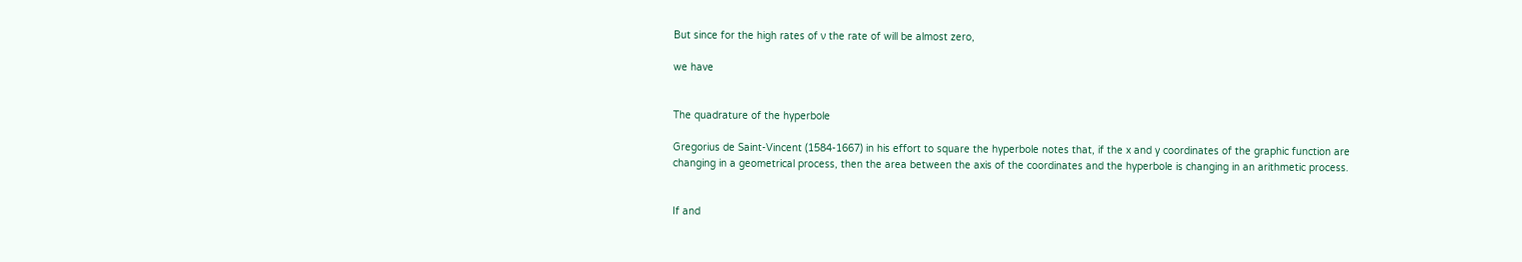But since for the high rates of ν the rate of will be almost zero,

we have


The quadrature of the hyperbole

Gregorius de Saint-Vincent (1584-1667) in his effort to square the hyperbole notes that, if the x and y coordinates of the graphic function are changing in a geometrical process, then the area between the axis of the coordinates and the hyperbole is changing in an arithmetic process.


If and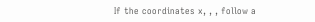If the coordinates x, , , follow a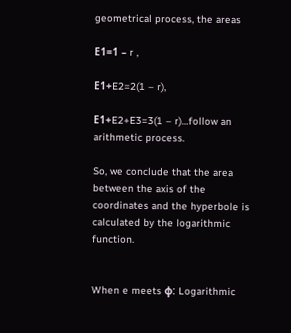geometrical process, the areas

Ε1=1 – r ,

Ε1+E2=2(1 – r),

Ε1+E2+E3=3(1 – r)…follow an arithmetic process.

So, we conclude that the area between the axis of the coordinates and the hyperbole is calculated by the logarithmic function.


When e meets φ: Logarithmic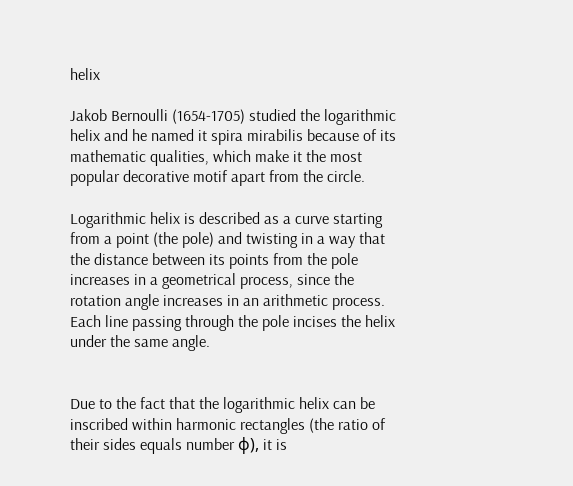helix

Jakob Bernoulli (1654-1705) studied the logarithmic helix and he named it spira mirabilis because of its mathematic qualities, which make it the most popular decorative motif apart from the circle.

Logarithmic helix is described as a curve starting from a point (the pole) and twisting in a way that the distance between its points from the pole increases in a geometrical process, since the rotation angle increases in an arithmetic process. Each line passing through the pole incises the helix under the same angle.


Due to the fact that the logarithmic helix can be inscribed within harmonic rectangles (the ratio of their sides equals number φ), it is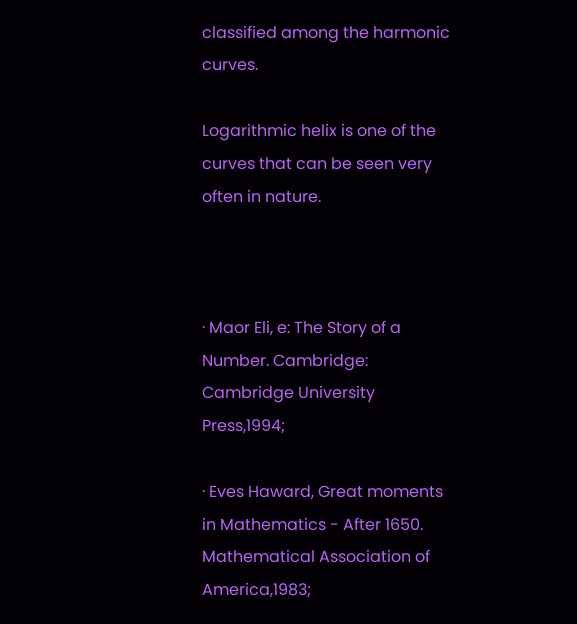classified among the harmonic curves.

Logarithmic helix is one of the curves that can be seen very often in nature.



· Maor Eli, e: The Story of a Number. Cambridge: Cambridge University Press,1994;

· Eves Haward, Great moments in Mathematics - After 1650. Mathematical Association of America,1983;